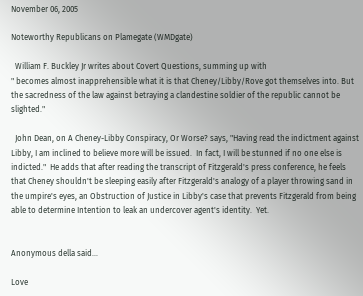November 06, 2005

Noteworthy Republicans on Plamegate (WMDgate)

  William F. Buckley Jr writes about Covert Questions, summing up with
" becomes almost inapprehensible what it is that Cheney/Libby/Rove got themselves into. But the sacredness of the law against betraying a clandestine soldier of the republic cannot be slighted."

  John Dean, on A Cheney-Libby Conspiracy, Or Worse? says, "Having read the indictment against Libby, I am inclined to believe more will be issued.  In fact, I will be stunned if no one else is indicted."  He adds that after reading the transcript of Fitzgerald's press conference, he feels that Cheney shouldn't be sleeping easily after Fitzgerald's analogy of a player throwing sand in the umpire's eyes, an Obstruction of Justice in Libby's case that prevents Fitzgerald from being able to determine Intention to leak an undercover agent's identity.  Yet.


Anonymous della said...

Love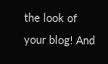the look of your blog! And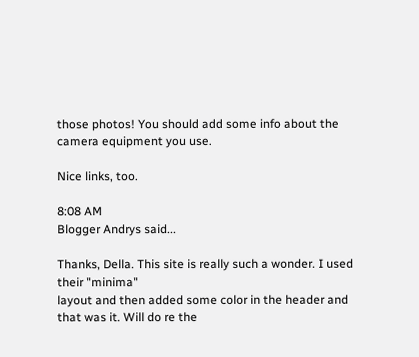those photos! You should add some info about the camera equipment you use.

Nice links, too.

8:08 AM
Blogger Andrys said...

Thanks, Della. This site is really such a wonder. I used their "minima"
layout and then added some color in the header and that was it. Will do re the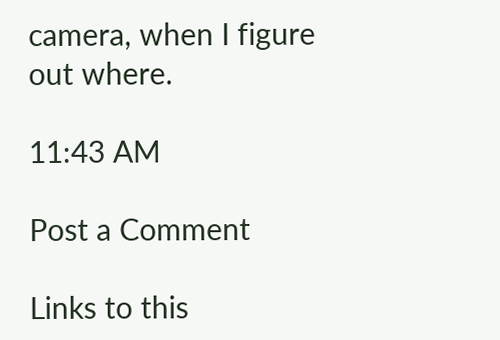camera, when I figure out where.

11:43 AM

Post a Comment

Links to this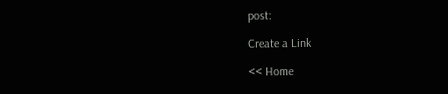post:

Create a Link

<< Home